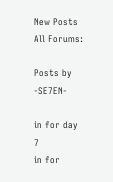New Posts  All Forums:

Posts by -SE7EN-

in for day 7
in for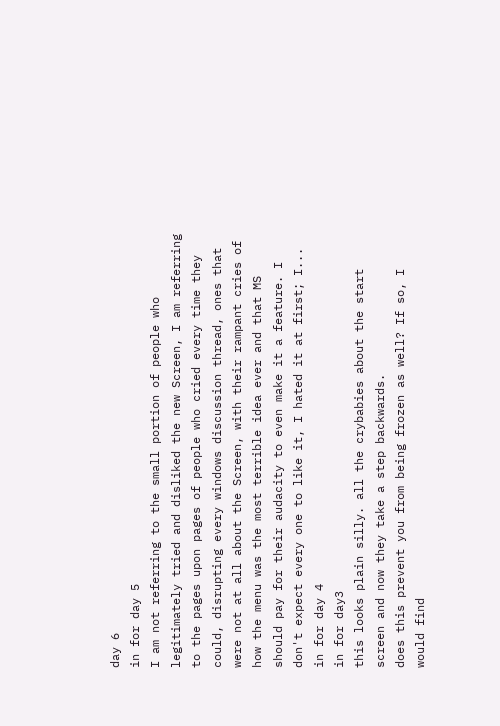day 6
in for day 5
I am not referring to the small portion of people who legitimately tried and disliked the new Screen, I am referring to the pages upon pages of people who cried every time they could, disrupting every windows discussion thread, ones that were not at all about the Screen, with their rampant cries of how the menu was the most terrible idea ever and that MS should pay for their audacity to even make it a feature. I don't expect every one to like it, I hated it at first; I...
in for day 4
in for day3
this looks plain silly. all the crybabies about the start screen and now they take a step backwards.
does this prevent you from being frozen as well? If so, I would find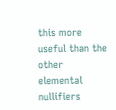this more useful than the other elemental nullifiers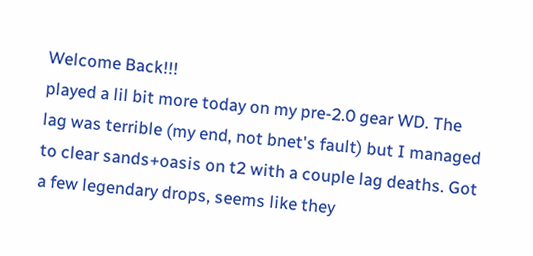Welcome Back!!!
played a lil bit more today on my pre-2.0 gear WD. The lag was terrible (my end, not bnet's fault) but I managed to clear sands+oasis on t2 with a couple lag deaths. Got a few legendary drops, seems like they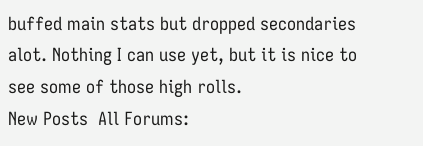buffed main stats but dropped secondaries alot. Nothing I can use yet, but it is nice to see some of those high rolls.
New Posts  All Forums: